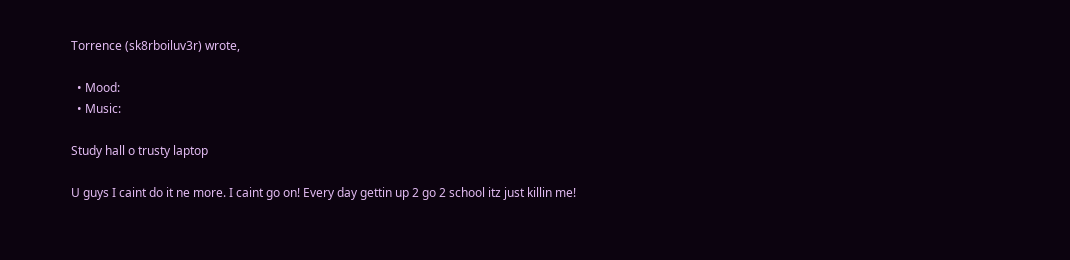Torrence (sk8rboiluv3r) wrote,

  • Mood:
  • Music:

Study hall o trusty laptop

U guys I caint do it ne more. I caint go on! Every day gettin up 2 go 2 school itz just killin me!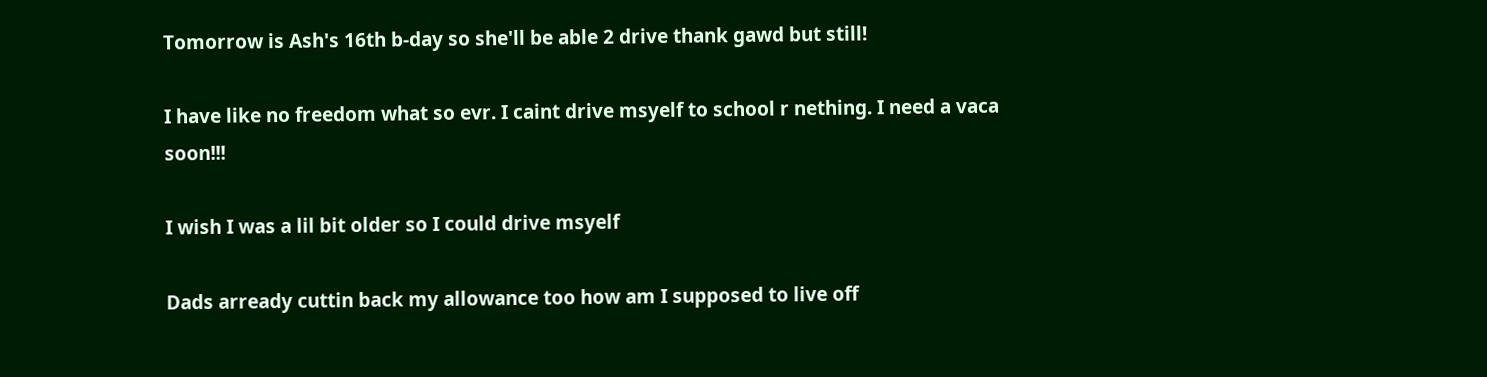Tomorrow is Ash's 16th b-day so she'll be able 2 drive thank gawd but still!

I have like no freedom what so evr. I caint drive msyelf to school r nething. I need a vaca soon!!!

I wish I was a lil bit older so I could drive msyelf

Dads arready cuttin back my allowance too how am I supposed to live off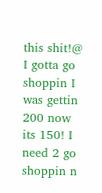this shit!@ I gotta go shoppin I was gettin 200 now its 150! I need 2 go shoppin n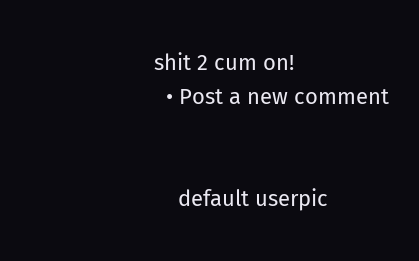shit 2 cum on!
  • Post a new comment


    default userpic